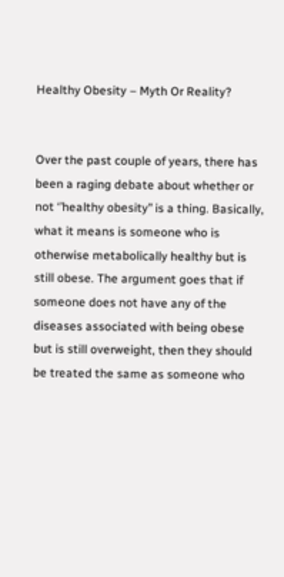Healthy Obesity – Myth Or Reality?


Over the past couple of years, there has been a raging debate about whether or not ‘’healthy obesity’’ is a thing. Basically, what it means is someone who is otherwise metabolically healthy but is still obese. The argument goes that if someone does not have any of the diseases associated with being obese but is still overweight, then they should be treated the same as someone who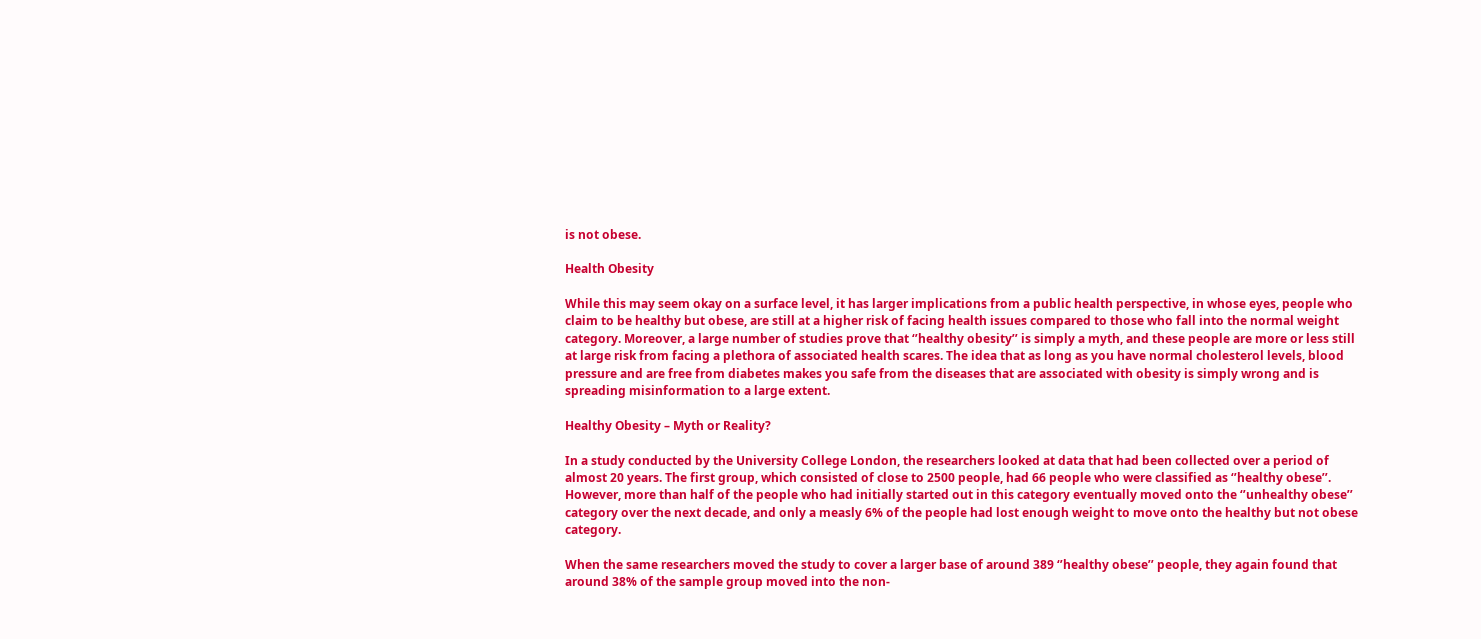is not obese.

Health Obesity

While this may seem okay on a surface level, it has larger implications from a public health perspective, in whose eyes, people who claim to be healthy but obese, are still at a higher risk of facing health issues compared to those who fall into the normal weight category. Moreover, a large number of studies prove that ‘’healthy obesity’’ is simply a myth, and these people are more or less still at large risk from facing a plethora of associated health scares. The idea that as long as you have normal cholesterol levels, blood pressure and are free from diabetes makes you safe from the diseases that are associated with obesity is simply wrong and is spreading misinformation to a large extent.

Healthy Obesity – Myth or Reality?

In a study conducted by the University College London, the researchers looked at data that had been collected over a period of almost 20 years. The first group, which consisted of close to 2500 people, had 66 people who were classified as ‘’healthy obese’’. However, more than half of the people who had initially started out in this category eventually moved onto the ‘’unhealthy obese’’ category over the next decade, and only a measly 6% of the people had lost enough weight to move onto the healthy but not obese category.

When the same researchers moved the study to cover a larger base of around 389 ‘’healthy obese’’ people, they again found that around 38% of the sample group moved into the non-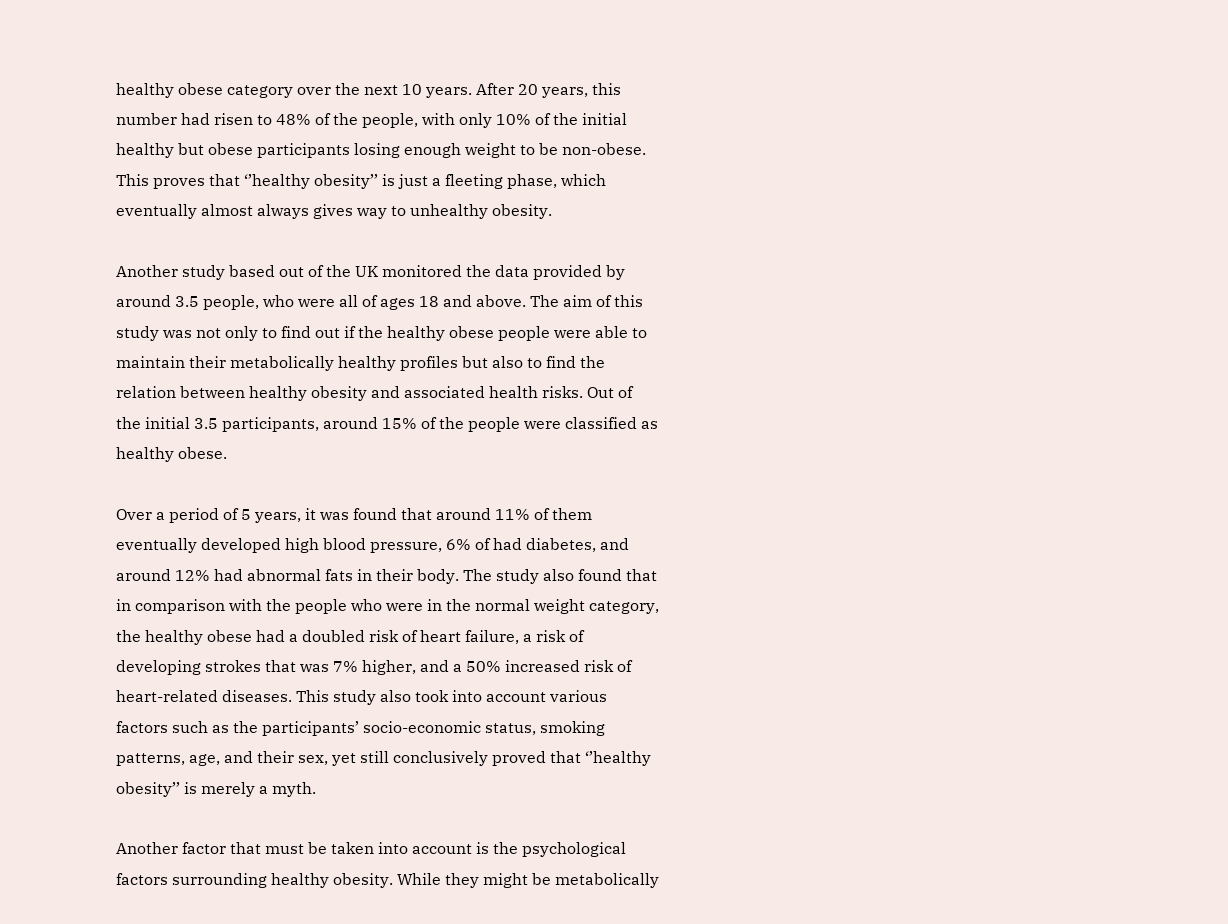healthy obese category over the next 10 years. After 20 years, this number had risen to 48% of the people, with only 10% of the initial healthy but obese participants losing enough weight to be non-obese. This proves that ‘’healthy obesity’’ is just a fleeting phase, which eventually almost always gives way to unhealthy obesity.

Another study based out of the UK monitored the data provided by around 3.5 people, who were all of ages 18 and above. The aim of this study was not only to find out if the healthy obese people were able to maintain their metabolically healthy profiles but also to find the relation between healthy obesity and associated health risks. Out of the initial 3.5 participants, around 15% of the people were classified as healthy obese.

Over a period of 5 years, it was found that around 11% of them eventually developed high blood pressure, 6% of had diabetes, and around 12% had abnormal fats in their body. The study also found that in comparison with the people who were in the normal weight category, the healthy obese had a doubled risk of heart failure, a risk of developing strokes that was 7% higher, and a 50% increased risk of heart-related diseases. This study also took into account various factors such as the participants’ socio-economic status, smoking patterns, age, and their sex, yet still conclusively proved that ‘’healthy obesity’’ is merely a myth.

Another factor that must be taken into account is the psychological factors surrounding healthy obesity. While they might be metabolically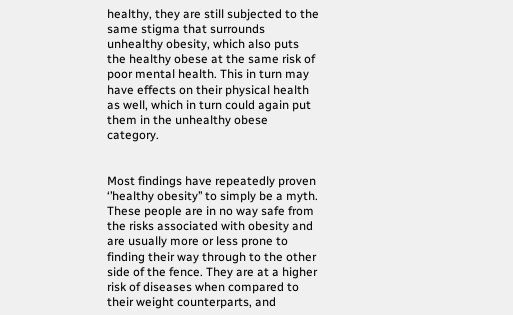healthy, they are still subjected to the same stigma that surrounds unhealthy obesity, which also puts the healthy obese at the same risk of poor mental health. This in turn may have effects on their physical health as well, which in turn could again put them in the unhealthy obese category.


Most findings have repeatedly proven ‘’healthy obesity’’ to simply be a myth. These people are in no way safe from the risks associated with obesity and are usually more or less prone to finding their way through to the other side of the fence. They are at a higher risk of diseases when compared to their weight counterparts, and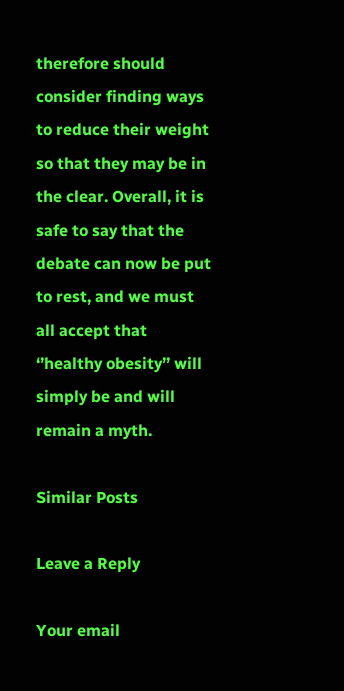therefore should consider finding ways to reduce their weight so that they may be in the clear. Overall, it is safe to say that the debate can now be put to rest, and we must all accept that ‘’healthy obesity’’ will simply be and will remain a myth.

Similar Posts

Leave a Reply

Your email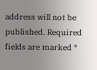address will not be published. Required fields are marked *